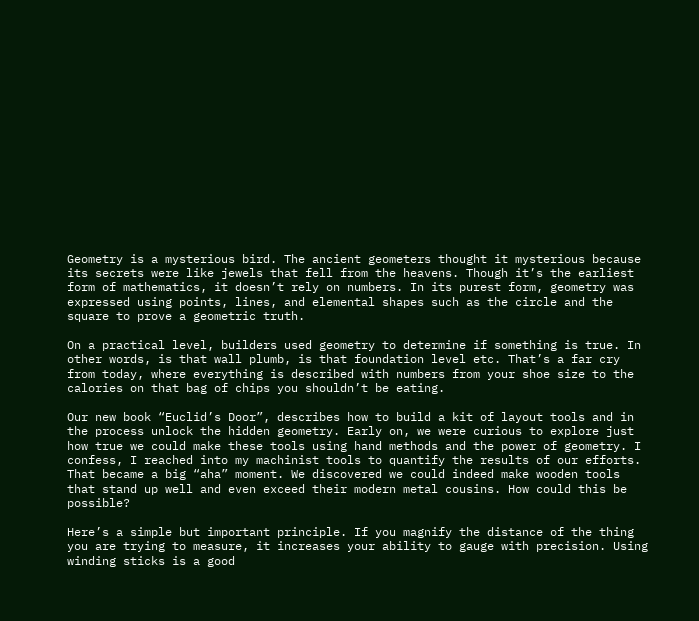Geometry is a mysterious bird. The ancient geometers thought it mysterious because its secrets were like jewels that fell from the heavens. Though it’s the earliest form of mathematics, it doesn’t rely on numbers. In its purest form, geometry was expressed using points, lines, and elemental shapes such as the circle and the square to prove a geometric truth.

On a practical level, builders used geometry to determine if something is true. In other words, is that wall plumb, is that foundation level etc. That’s a far cry from today, where everything is described with numbers from your shoe size to the calories on that bag of chips you shouldn’t be eating.

Our new book “Euclid’s Door”, describes how to build a kit of layout tools and in the process unlock the hidden geometry. Early on, we were curious to explore just how true we could make these tools using hand methods and the power of geometry. I confess, I reached into my machinist tools to quantify the results of our efforts. That became a big “aha” moment. We discovered we could indeed make wooden tools that stand up well and even exceed their modern metal cousins. How could this be possible?

Here’s a simple but important principle. If you magnify the distance of the thing you are trying to measure, it increases your ability to gauge with precision. Using winding sticks is a good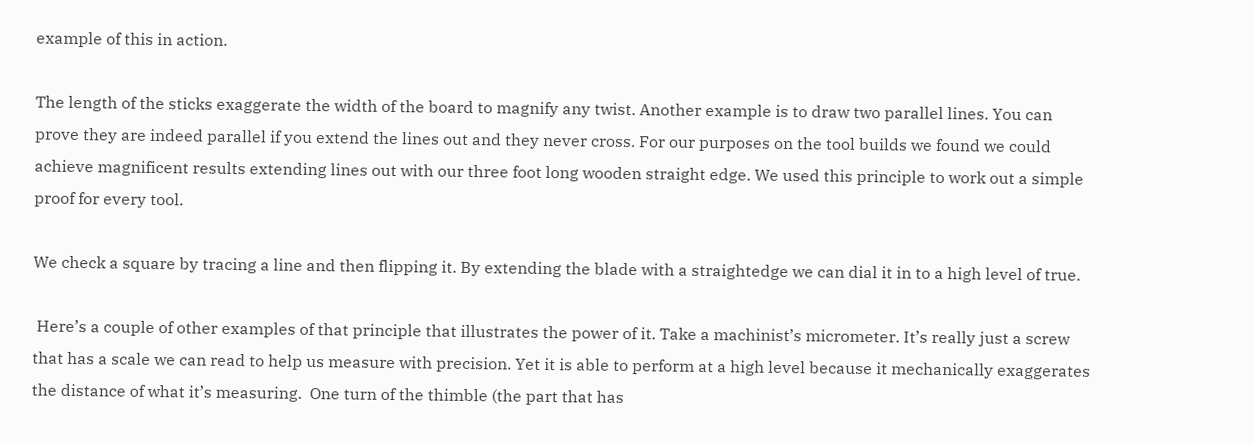example of this in action.

The length of the sticks exaggerate the width of the board to magnify any twist. Another example is to draw two parallel lines. You can prove they are indeed parallel if you extend the lines out and they never cross. For our purposes on the tool builds we found we could achieve magnificent results extending lines out with our three foot long wooden straight edge. We used this principle to work out a simple proof for every tool.

We check a square by tracing a line and then flipping it. By extending the blade with a straightedge we can dial it in to a high level of true.

 Here’s a couple of other examples of that principle that illustrates the power of it. Take a machinist’s micrometer. It’s really just a screw that has a scale we can read to help us measure with precision. Yet it is able to perform at a high level because it mechanically exaggerates the distance of what it’s measuring.  One turn of the thimble (the part that has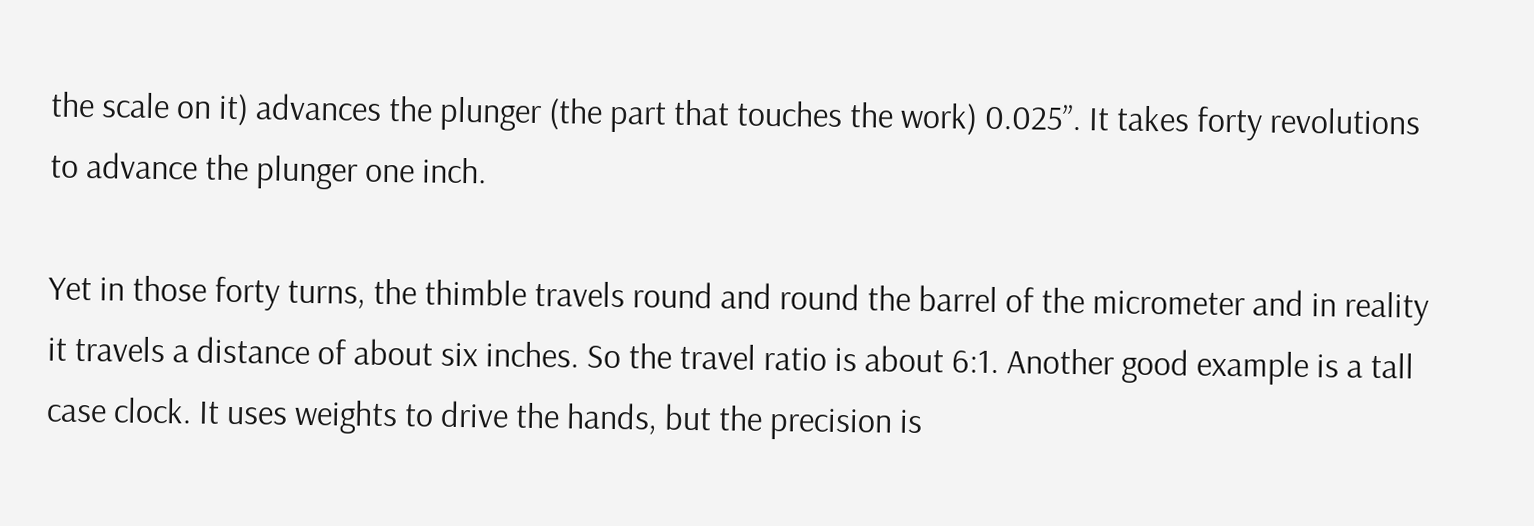the scale on it) advances the plunger (the part that touches the work) 0.025”. It takes forty revolutions to advance the plunger one inch.

Yet in those forty turns, the thimble travels round and round the barrel of the micrometer and in reality it travels a distance of about six inches. So the travel ratio is about 6:1. Another good example is a tall case clock. It uses weights to drive the hands, but the precision is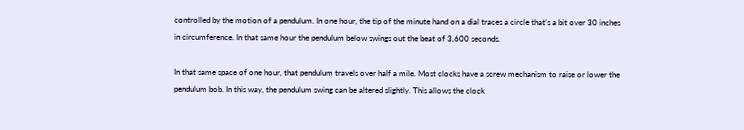controlled by the motion of a pendulum. In one hour, the tip of the minute hand on a dial traces a circle that’s a bit over 30 inches in circumference. In that same hour the pendulum below swings out the beat of 3,600 seconds.

In that same space of one hour, that pendulum travels over half a mile. Most clocks have a screw mechanism to raise or lower the pendulum bob. In this way, the pendulum swing can be altered slightly. This allows the clock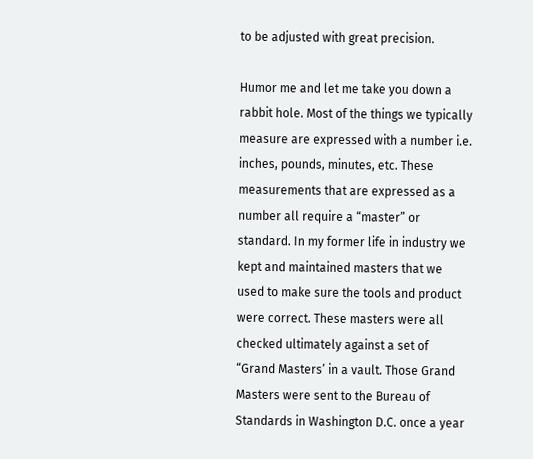to be adjusted with great precision.

Humor me and let me take you down a rabbit hole. Most of the things we typically measure are expressed with a number i.e. inches, pounds, minutes, etc. These measurements that are expressed as a number all require a “master” or standard. In my former life in industry we kept and maintained masters that we used to make sure the tools and product were correct. These masters were all checked ultimately against a set of “Grand Masters’ in a vault. Those Grand Masters were sent to the Bureau of Standards in Washington D.C. once a year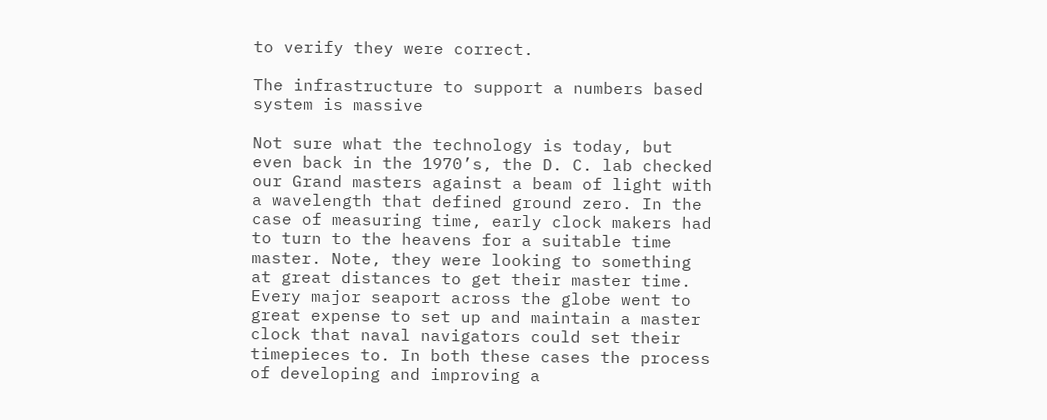to verify they were correct.

The infrastructure to support a numbers based system is massive

Not sure what the technology is today, but even back in the 1970’s, the D. C. lab checked our Grand masters against a beam of light with a wavelength that defined ground zero. In the case of measuring time, early clock makers had to turn to the heavens for a suitable time master. Note, they were looking to something at great distances to get their master time. Every major seaport across the globe went to great expense to set up and maintain a master clock that naval navigators could set their timepieces to. In both these cases the process of developing and improving a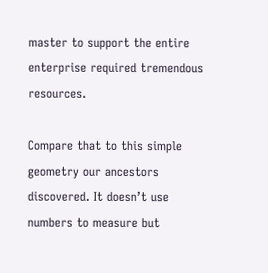master to support the entire enterprise required tremendous resources.

Compare that to this simple geometry our ancestors discovered. It doesn’t use numbers to measure but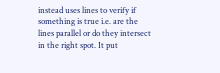instead uses lines to verify if something is true i.e. are the lines parallel or do they intersect in the right spot. It put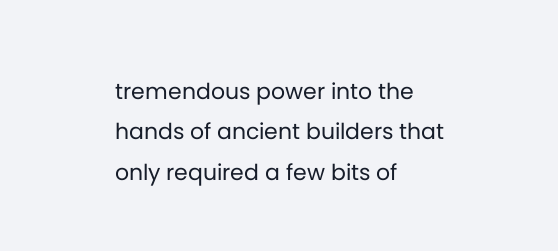tremendous power into the hands of ancient builders that only required a few bits of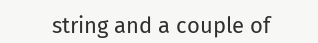string and a couple of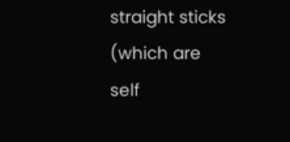straight sticks (which are self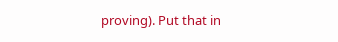proving). Put that in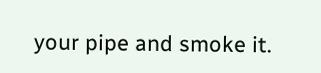your pipe and smoke it.